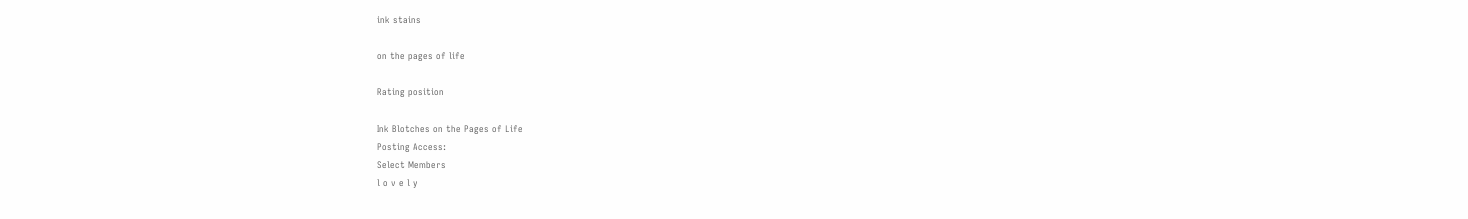ink stains

on the pages of life

Rating position

Ink Blotches on the Pages of Life
Posting Access:
Select Members
l o v e l y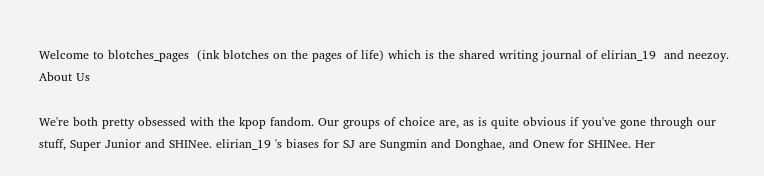Welcome to blotches_pages  (ink blotches on the pages of life) which is the shared writing journal of elirian_19  and neezoy.
About Us

We're both pretty obsessed with the kpop fandom. Our groups of choice are, as is quite obvious if you've gone through our stuff, Super Junior and SHINee. elirian_19 's biases for SJ are Sungmin and Donghae, and Onew for SHINee. Her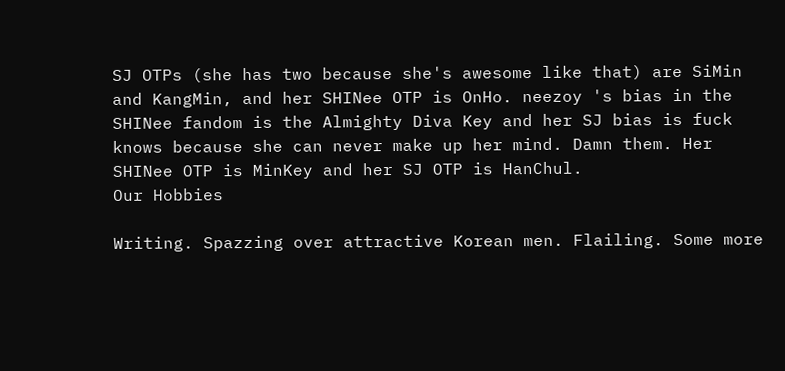SJ OTPs (she has two because she's awesome like that) are SiMin and KangMin, and her SHINee OTP is OnHo. neezoy 's bias in the SHINee fandom is the Almighty Diva Key and her SJ bias is fuck knows because she can never make up her mind. Damn them. Her SHINee OTP is MinKey and her SJ OTP is HanChul.
Our Hobbies

Writing. Spazzing over attractive Korean men. Flailing. Some more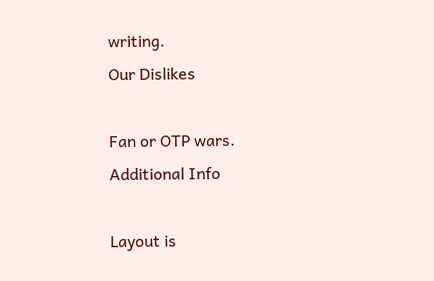writing.
Our Dislikes

Fan or OTP wars.
Additional Info

Layout is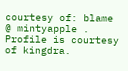courtesy of: blame @ mintyapple . Profile is courtesy of kingdra.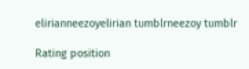elirianneezoyelirian tumblrneezoy tumblr

Rating position